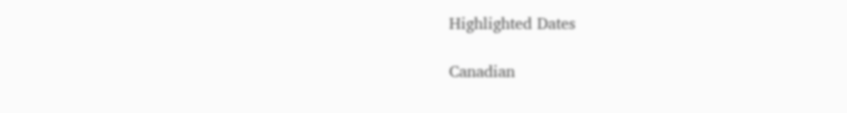Highlighted Dates

Canadian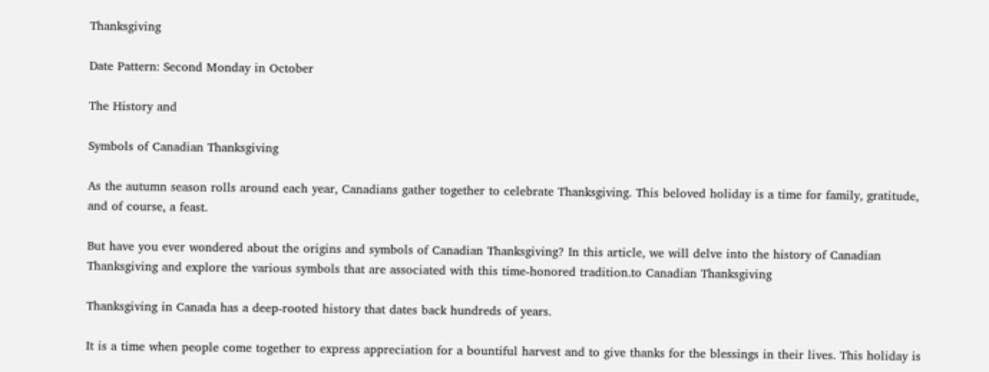Thanksgiving

Date Pattern: Second Monday in October

The History and

Symbols of Canadian Thanksgiving

As the autumn season rolls around each year, Canadians gather together to celebrate Thanksgiving. This beloved holiday is a time for family, gratitude, and of course, a feast.

But have you ever wondered about the origins and symbols of Canadian Thanksgiving? In this article, we will delve into the history of Canadian Thanksgiving and explore the various symbols that are associated with this time-honored tradition.to Canadian Thanksgiving

Thanksgiving in Canada has a deep-rooted history that dates back hundreds of years.

It is a time when people come together to express appreciation for a bountiful harvest and to give thanks for the blessings in their lives. This holiday is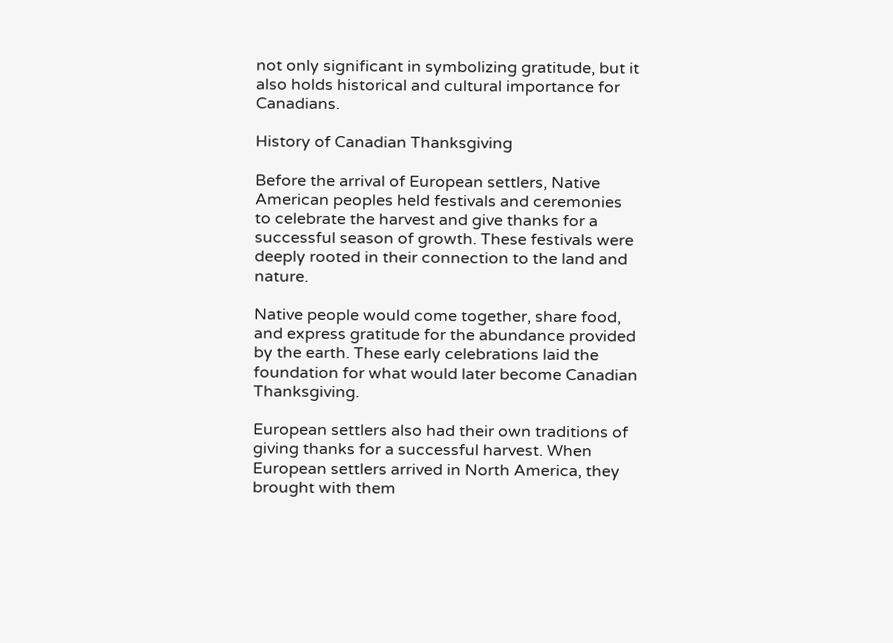not only significant in symbolizing gratitude, but it also holds historical and cultural importance for Canadians.

History of Canadian Thanksgiving

Before the arrival of European settlers, Native American peoples held festivals and ceremonies to celebrate the harvest and give thanks for a successful season of growth. These festivals were deeply rooted in their connection to the land and nature.

Native people would come together, share food, and express gratitude for the abundance provided by the earth. These early celebrations laid the foundation for what would later become Canadian Thanksgiving.

European settlers also had their own traditions of giving thanks for a successful harvest. When European settlers arrived in North America, they brought with them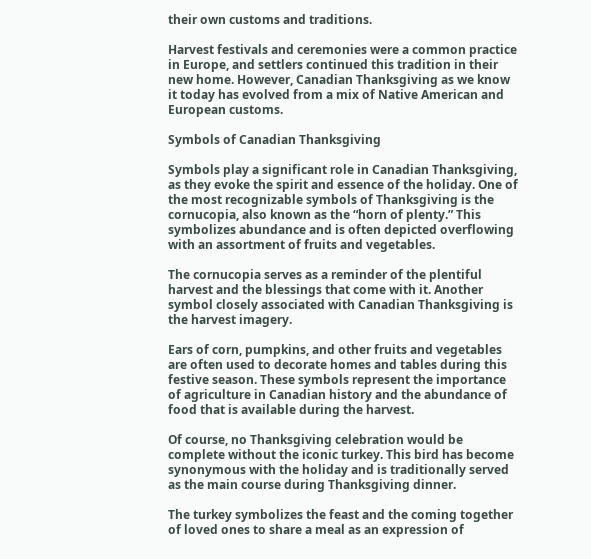their own customs and traditions.

Harvest festivals and ceremonies were a common practice in Europe, and settlers continued this tradition in their new home. However, Canadian Thanksgiving as we know it today has evolved from a mix of Native American and European customs.

Symbols of Canadian Thanksgiving

Symbols play a significant role in Canadian Thanksgiving, as they evoke the spirit and essence of the holiday. One of the most recognizable symbols of Thanksgiving is the cornucopia, also known as the “horn of plenty.” This symbolizes abundance and is often depicted overflowing with an assortment of fruits and vegetables.

The cornucopia serves as a reminder of the plentiful harvest and the blessings that come with it. Another symbol closely associated with Canadian Thanksgiving is the harvest imagery.

Ears of corn, pumpkins, and other fruits and vegetables are often used to decorate homes and tables during this festive season. These symbols represent the importance of agriculture in Canadian history and the abundance of food that is available during the harvest.

Of course, no Thanksgiving celebration would be complete without the iconic turkey. This bird has become synonymous with the holiday and is traditionally served as the main course during Thanksgiving dinner.

The turkey symbolizes the feast and the coming together of loved ones to share a meal as an expression of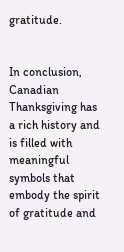gratitude.


In conclusion, Canadian Thanksgiving has a rich history and is filled with meaningful symbols that embody the spirit of gratitude and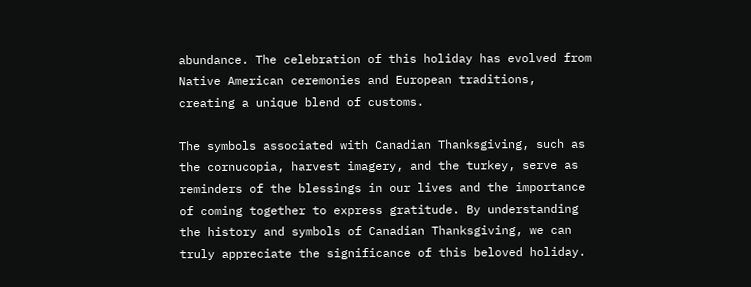abundance. The celebration of this holiday has evolved from Native American ceremonies and European traditions, creating a unique blend of customs.

The symbols associated with Canadian Thanksgiving, such as the cornucopia, harvest imagery, and the turkey, serve as reminders of the blessings in our lives and the importance of coming together to express gratitude. By understanding the history and symbols of Canadian Thanksgiving, we can truly appreciate the significance of this beloved holiday.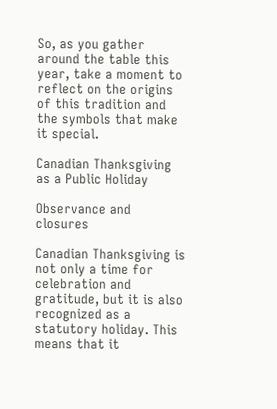So, as you gather around the table this year, take a moment to reflect on the origins of this tradition and the symbols that make it special.

Canadian Thanksgiving as a Public Holiday

Observance and closures

Canadian Thanksgiving is not only a time for celebration and gratitude, but it is also recognized as a statutory holiday. This means that it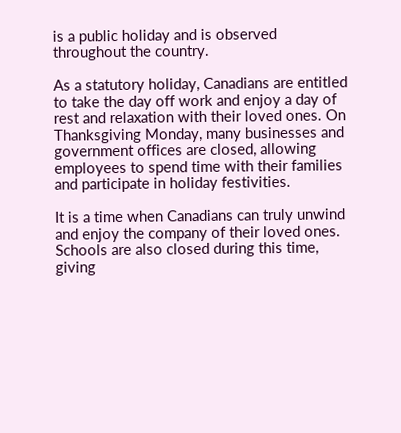is a public holiday and is observed throughout the country.

As a statutory holiday, Canadians are entitled to take the day off work and enjoy a day of rest and relaxation with their loved ones. On Thanksgiving Monday, many businesses and government offices are closed, allowing employees to spend time with their families and participate in holiday festivities.

It is a time when Canadians can truly unwind and enjoy the company of their loved ones. Schools are also closed during this time, giving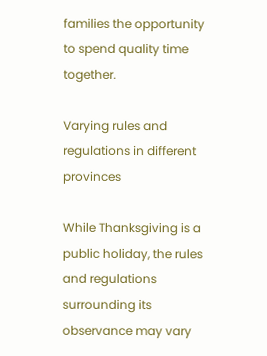families the opportunity to spend quality time together.

Varying rules and regulations in different provinces

While Thanksgiving is a public holiday, the rules and regulations surrounding its observance may vary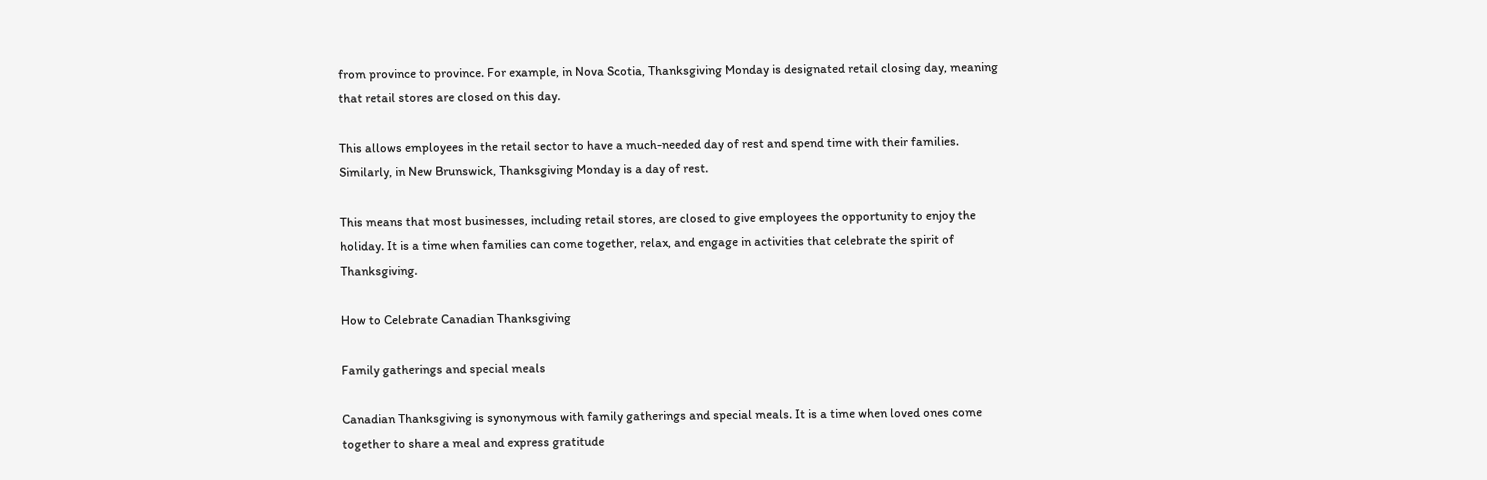from province to province. For example, in Nova Scotia, Thanksgiving Monday is designated retail closing day, meaning that retail stores are closed on this day.

This allows employees in the retail sector to have a much-needed day of rest and spend time with their families. Similarly, in New Brunswick, Thanksgiving Monday is a day of rest.

This means that most businesses, including retail stores, are closed to give employees the opportunity to enjoy the holiday. It is a time when families can come together, relax, and engage in activities that celebrate the spirit of Thanksgiving.

How to Celebrate Canadian Thanksgiving

Family gatherings and special meals

Canadian Thanksgiving is synonymous with family gatherings and special meals. It is a time when loved ones come together to share a meal and express gratitude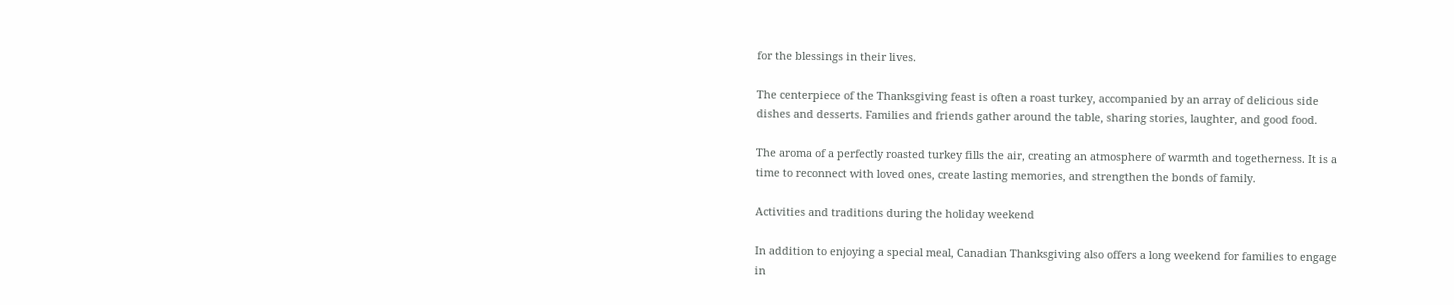for the blessings in their lives.

The centerpiece of the Thanksgiving feast is often a roast turkey, accompanied by an array of delicious side dishes and desserts. Families and friends gather around the table, sharing stories, laughter, and good food.

The aroma of a perfectly roasted turkey fills the air, creating an atmosphere of warmth and togetherness. It is a time to reconnect with loved ones, create lasting memories, and strengthen the bonds of family.

Activities and traditions during the holiday weekend

In addition to enjoying a special meal, Canadian Thanksgiving also offers a long weekend for families to engage in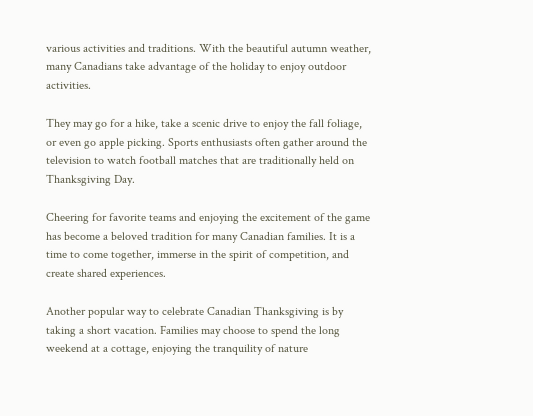various activities and traditions. With the beautiful autumn weather, many Canadians take advantage of the holiday to enjoy outdoor activities.

They may go for a hike, take a scenic drive to enjoy the fall foliage, or even go apple picking. Sports enthusiasts often gather around the television to watch football matches that are traditionally held on Thanksgiving Day.

Cheering for favorite teams and enjoying the excitement of the game has become a beloved tradition for many Canadian families. It is a time to come together, immerse in the spirit of competition, and create shared experiences.

Another popular way to celebrate Canadian Thanksgiving is by taking a short vacation. Families may choose to spend the long weekend at a cottage, enjoying the tranquility of nature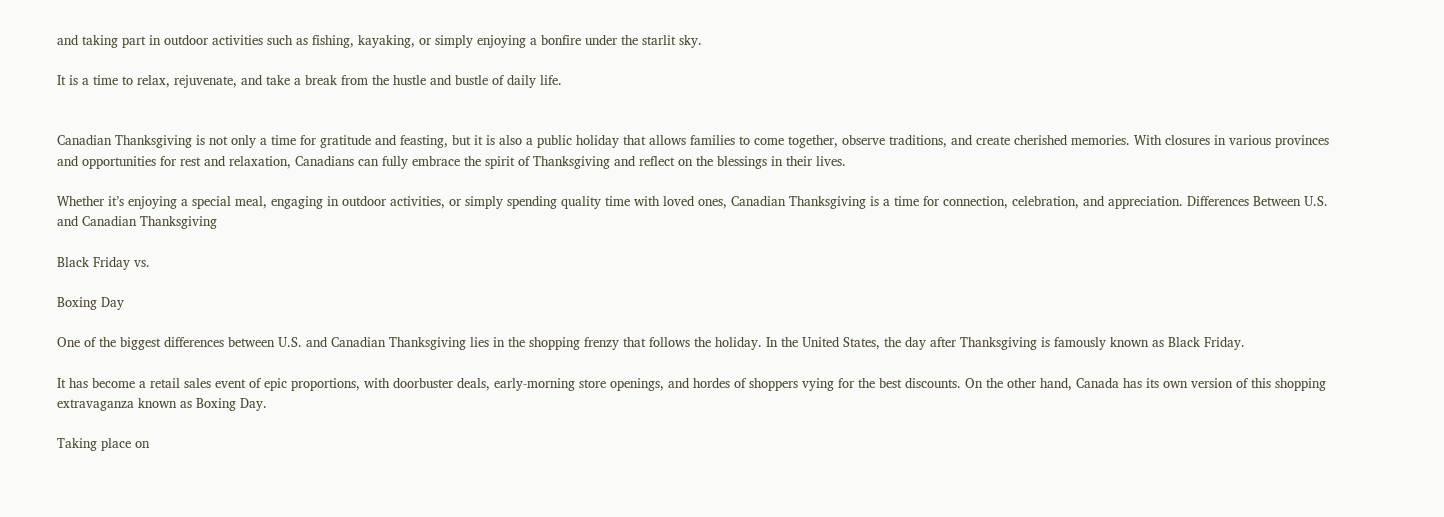and taking part in outdoor activities such as fishing, kayaking, or simply enjoying a bonfire under the starlit sky.

It is a time to relax, rejuvenate, and take a break from the hustle and bustle of daily life.


Canadian Thanksgiving is not only a time for gratitude and feasting, but it is also a public holiday that allows families to come together, observe traditions, and create cherished memories. With closures in various provinces and opportunities for rest and relaxation, Canadians can fully embrace the spirit of Thanksgiving and reflect on the blessings in their lives.

Whether it’s enjoying a special meal, engaging in outdoor activities, or simply spending quality time with loved ones, Canadian Thanksgiving is a time for connection, celebration, and appreciation. Differences Between U.S. and Canadian Thanksgiving

Black Friday vs.

Boxing Day

One of the biggest differences between U.S. and Canadian Thanksgiving lies in the shopping frenzy that follows the holiday. In the United States, the day after Thanksgiving is famously known as Black Friday.

It has become a retail sales event of epic proportions, with doorbuster deals, early-morning store openings, and hordes of shoppers vying for the best discounts. On the other hand, Canada has its own version of this shopping extravaganza known as Boxing Day.

Taking place on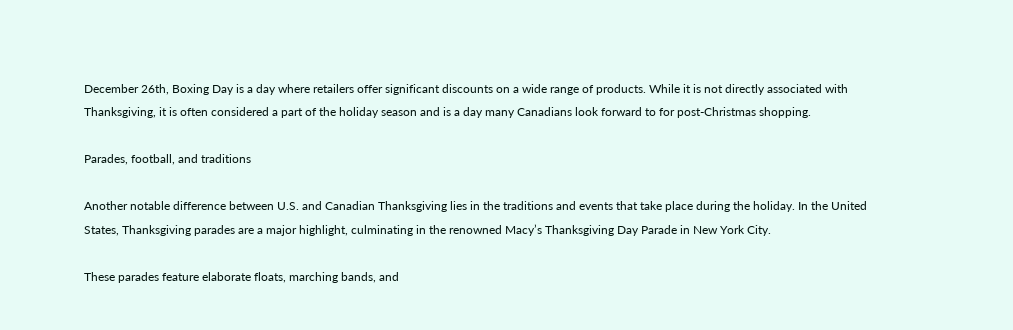December 26th, Boxing Day is a day where retailers offer significant discounts on a wide range of products. While it is not directly associated with Thanksgiving, it is often considered a part of the holiday season and is a day many Canadians look forward to for post-Christmas shopping.

Parades, football, and traditions

Another notable difference between U.S. and Canadian Thanksgiving lies in the traditions and events that take place during the holiday. In the United States, Thanksgiving parades are a major highlight, culminating in the renowned Macy’s Thanksgiving Day Parade in New York City.

These parades feature elaborate floats, marching bands, and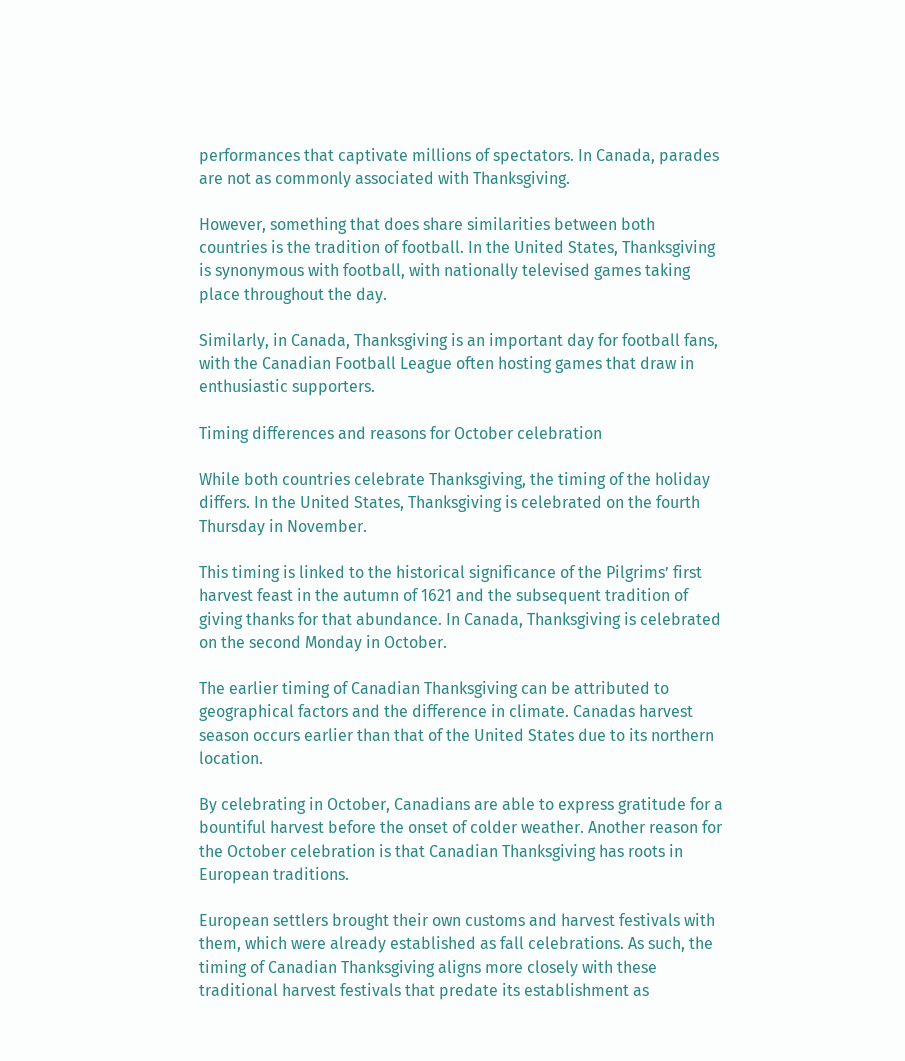performances that captivate millions of spectators. In Canada, parades are not as commonly associated with Thanksgiving.

However, something that does share similarities between both countries is the tradition of football. In the United States, Thanksgiving is synonymous with football, with nationally televised games taking place throughout the day.

Similarly, in Canada, Thanksgiving is an important day for football fans, with the Canadian Football League often hosting games that draw in enthusiastic supporters.

Timing differences and reasons for October celebration

While both countries celebrate Thanksgiving, the timing of the holiday differs. In the United States, Thanksgiving is celebrated on the fourth Thursday in November.

This timing is linked to the historical significance of the Pilgrims’ first harvest feast in the autumn of 1621 and the subsequent tradition of giving thanks for that abundance. In Canada, Thanksgiving is celebrated on the second Monday in October.

The earlier timing of Canadian Thanksgiving can be attributed to geographical factors and the difference in climate. Canadas harvest season occurs earlier than that of the United States due to its northern location.

By celebrating in October, Canadians are able to express gratitude for a bountiful harvest before the onset of colder weather. Another reason for the October celebration is that Canadian Thanksgiving has roots in European traditions.

European settlers brought their own customs and harvest festivals with them, which were already established as fall celebrations. As such, the timing of Canadian Thanksgiving aligns more closely with these traditional harvest festivals that predate its establishment as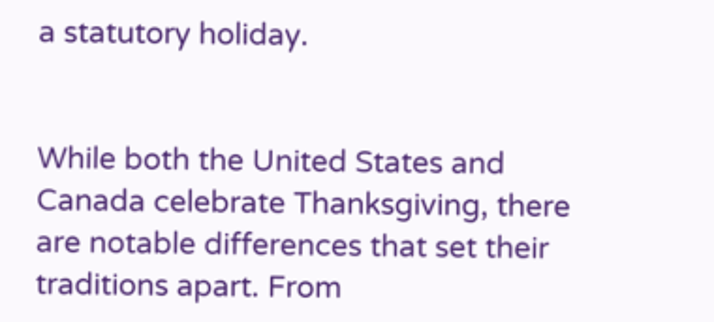a statutory holiday.


While both the United States and Canada celebrate Thanksgiving, there are notable differences that set their traditions apart. From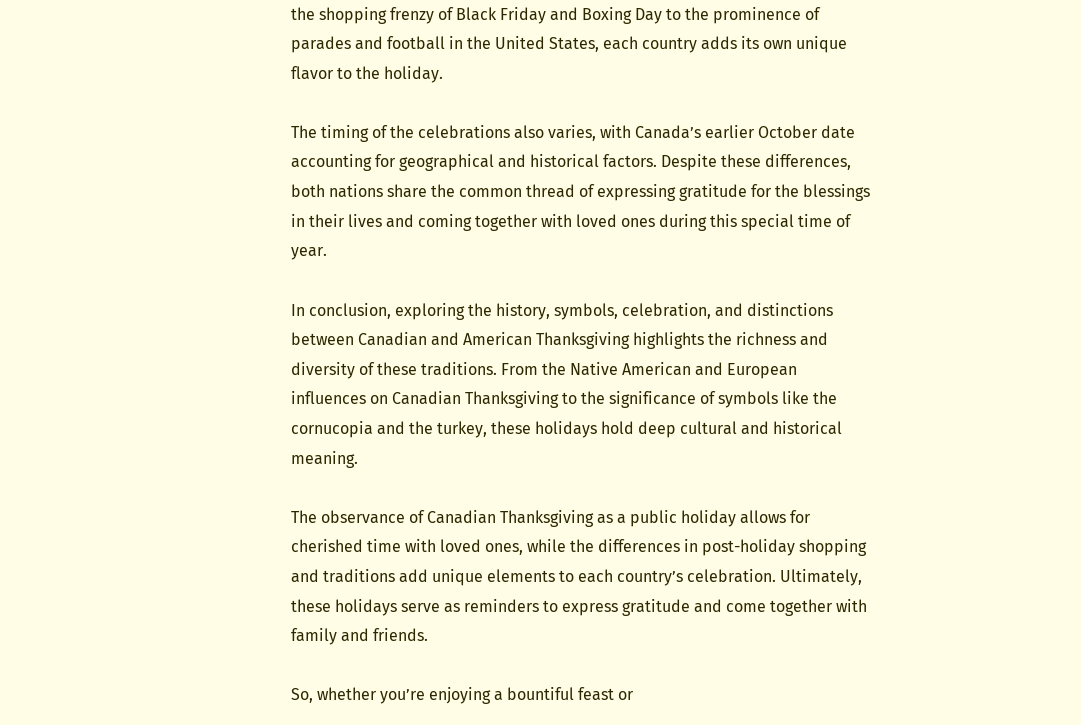the shopping frenzy of Black Friday and Boxing Day to the prominence of parades and football in the United States, each country adds its own unique flavor to the holiday.

The timing of the celebrations also varies, with Canada’s earlier October date accounting for geographical and historical factors. Despite these differences, both nations share the common thread of expressing gratitude for the blessings in their lives and coming together with loved ones during this special time of year.

In conclusion, exploring the history, symbols, celebration, and distinctions between Canadian and American Thanksgiving highlights the richness and diversity of these traditions. From the Native American and European influences on Canadian Thanksgiving to the significance of symbols like the cornucopia and the turkey, these holidays hold deep cultural and historical meaning.

The observance of Canadian Thanksgiving as a public holiday allows for cherished time with loved ones, while the differences in post-holiday shopping and traditions add unique elements to each country’s celebration. Ultimately, these holidays serve as reminders to express gratitude and come together with family and friends.

So, whether you’re enjoying a bountiful feast or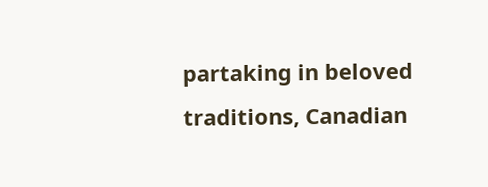partaking in beloved traditions, Canadian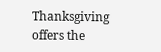Thanksgiving offers the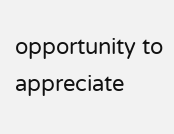opportunity to appreciate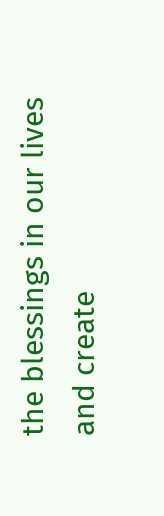the blessings in our lives and create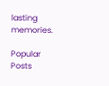lasting memories.

Popular Posts